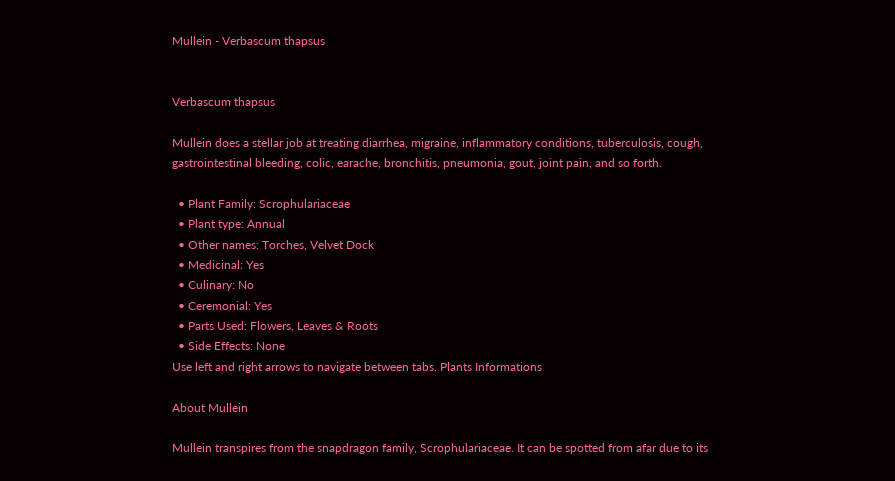Mullein - Verbascum thapsus


Verbascum thapsus

Mullein does a stellar job at treating diarrhea, migraine, inflammatory conditions, tuberculosis, cough, gastrointestinal bleeding, colic, earache, bronchitis, pneumonia, gout, joint pain, and so forth.

  • Plant Family: Scrophulariaceae
  • Plant type: Annual
  • Other names: Torches, Velvet Dock
  • Medicinal: Yes
  • Culinary: No
  • Ceremonial: Yes
  • Parts Used: Flowers, Leaves & Roots
  • Side Effects: None
Use left and right arrows to navigate between tabs. Plants Informations

About Mullein

Mullein transpires from the snapdragon family, Scrophulariaceae. It can be spotted from afar due to its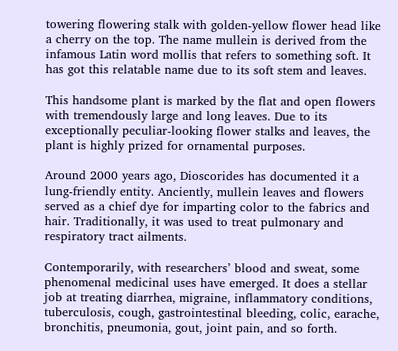towering flowering stalk with golden-yellow flower head like a cherry on the top. The name mullein is derived from the infamous Latin word mollis that refers to something soft. It has got this relatable name due to its soft stem and leaves.

This handsome plant is marked by the flat and open flowers with tremendously large and long leaves. Due to its exceptionally peculiar-looking flower stalks and leaves, the plant is highly prized for ornamental purposes.

Around 2000 years ago, Dioscorides has documented it a lung-friendly entity. Anciently, mullein leaves and flowers served as a chief dye for imparting color to the fabrics and hair. Traditionally, it was used to treat pulmonary and respiratory tract ailments.

Contemporarily, with researchers’ blood and sweat, some phenomenal medicinal uses have emerged. It does a stellar job at treating diarrhea, migraine, inflammatory conditions, tuberculosis, cough, gastrointestinal bleeding, colic, earache, bronchitis, pneumonia, gout, joint pain, and so forth.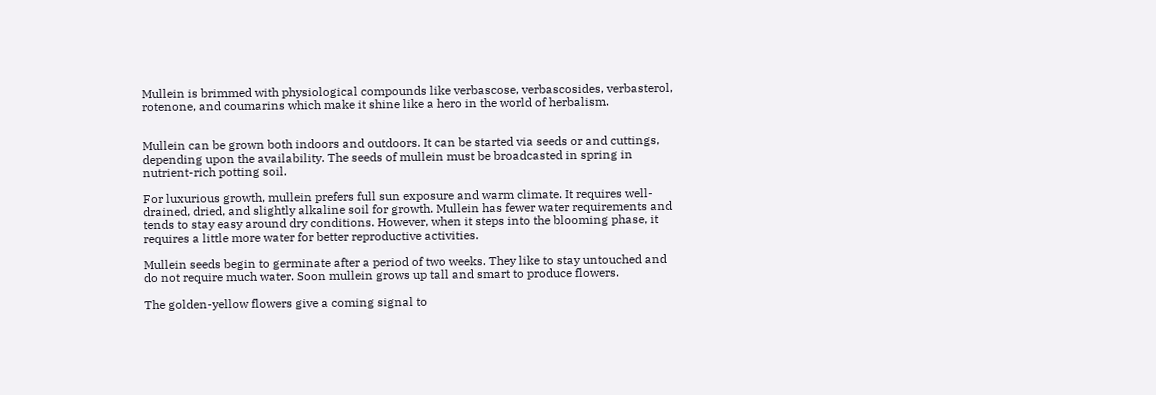Mullein is brimmed with physiological compounds like verbascose, verbascosides, verbasterol, rotenone, and coumarins which make it shine like a hero in the world of herbalism.


Mullein can be grown both indoors and outdoors. It can be started via seeds or and cuttings, depending upon the availability. The seeds of mullein must be broadcasted in spring in nutrient-rich potting soil.

For luxurious growth, mullein prefers full sun exposure and warm climate. It requires well-drained, dried, and slightly alkaline soil for growth. Mullein has fewer water requirements and tends to stay easy around dry conditions. However, when it steps into the blooming phase, it requires a little more water for better reproductive activities.

Mullein seeds begin to germinate after a period of two weeks. They like to stay untouched and do not require much water. Soon mullein grows up tall and smart to produce flowers.

The golden-yellow flowers give a coming signal to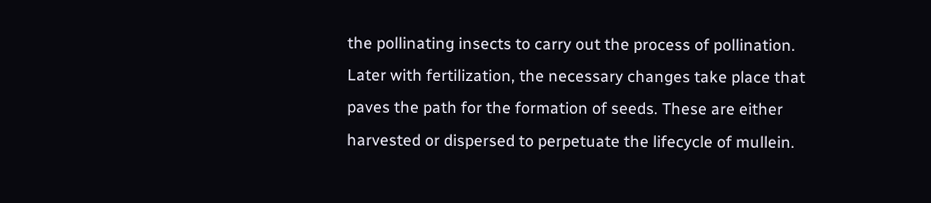the pollinating insects to carry out the process of pollination. Later with fertilization, the necessary changes take place that paves the path for the formation of seeds. These are either harvested or dispersed to perpetuate the lifecycle of mullein.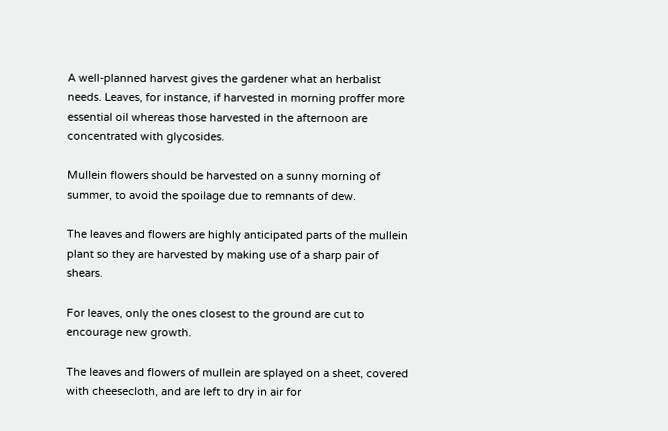A well-planned harvest gives the gardener what an herbalist needs. Leaves, for instance, if harvested in morning proffer more essential oil whereas those harvested in the afternoon are concentrated with glycosides.

Mullein flowers should be harvested on a sunny morning of summer, to avoid the spoilage due to remnants of dew.

The leaves and flowers are highly anticipated parts of the mullein plant so they are harvested by making use of a sharp pair of shears.

For leaves, only the ones closest to the ground are cut to encourage new growth.

The leaves and flowers of mullein are splayed on a sheet, covered with cheesecloth, and are left to dry in air for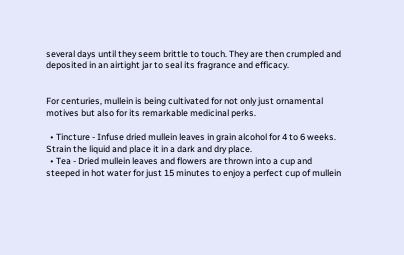several days until they seem brittle to touch. They are then crumpled and deposited in an airtight jar to seal its fragrance and efficacy.


For centuries, mullein is being cultivated for not only just ornamental motives but also for its remarkable medicinal perks.

  • Tincture - Infuse dried mullein leaves in grain alcohol for 4 to 6 weeks. Strain the liquid and place it in a dark and dry place.
  • Tea - Dried mullein leaves and flowers are thrown into a cup and steeped in hot water for just 15 minutes to enjoy a perfect cup of mullein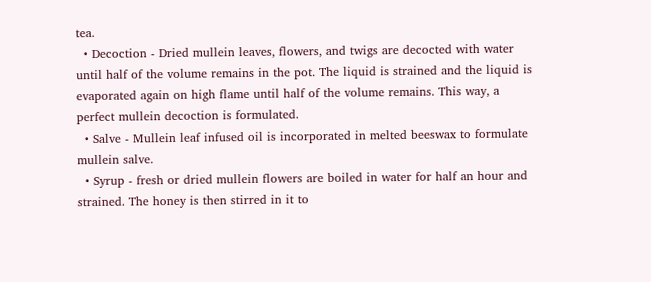tea.
  • Decoction - Dried mullein leaves, flowers, and twigs are decocted with water until half of the volume remains in the pot. The liquid is strained and the liquid is evaporated again on high flame until half of the volume remains. This way, a perfect mullein decoction is formulated.
  • Salve - Mullein leaf infused oil is incorporated in melted beeswax to formulate mullein salve.
  • Syrup - fresh or dried mullein flowers are boiled in water for half an hour and strained. The honey is then stirred in it to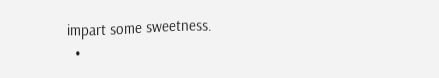impart some sweetness.
  •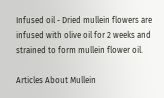Infused oil - Dried mullein flowers are infused with olive oil for 2 weeks and strained to form mullein flower oil.

Articles About Mullein